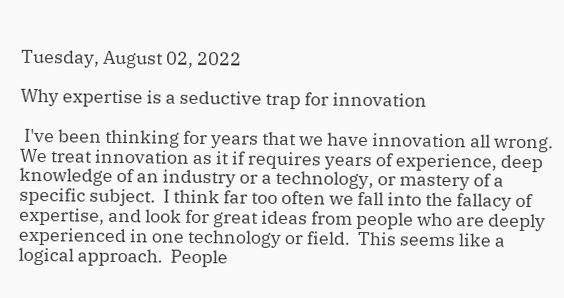Tuesday, August 02, 2022

Why expertise is a seductive trap for innovation

 I've been thinking for years that we have innovation all wrong.  We treat innovation as it if requires years of experience, deep knowledge of an industry or a technology, or mastery of a specific subject.  I think far too often we fall into the fallacy of expertise, and look for great ideas from people who are deeply experienced in one technology or field.  This seems like a logical approach.  People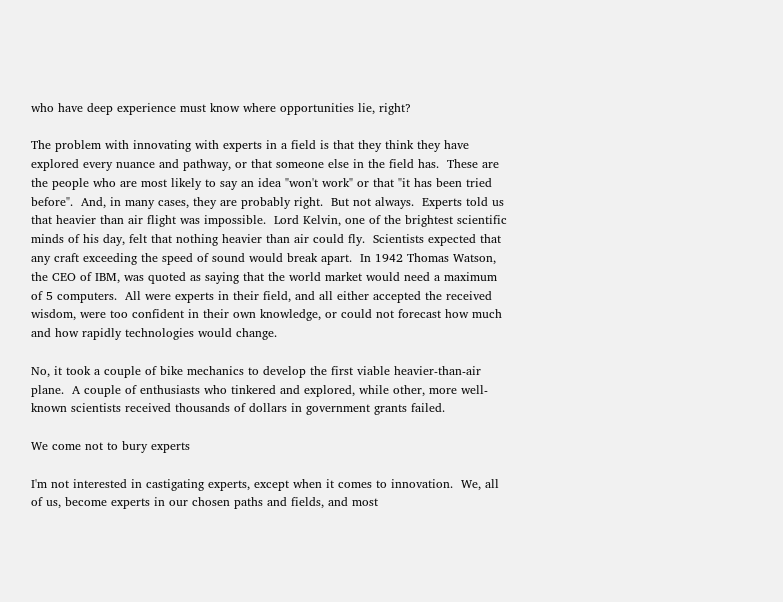who have deep experience must know where opportunities lie, right?

The problem with innovating with experts in a field is that they think they have explored every nuance and pathway, or that someone else in the field has.  These are the people who are most likely to say an idea "won't work" or that "it has been tried before".  And, in many cases, they are probably right.  But not always.  Experts told us that heavier than air flight was impossible.  Lord Kelvin, one of the brightest scientific minds of his day, felt that nothing heavier than air could fly.  Scientists expected that any craft exceeding the speed of sound would break apart.  In 1942 Thomas Watson, the CEO of IBM, was quoted as saying that the world market would need a maximum of 5 computers.  All were experts in their field, and all either accepted the received wisdom, were too confident in their own knowledge, or could not forecast how much and how rapidly technologies would change.

No, it took a couple of bike mechanics to develop the first viable heavier-than-air plane.  A couple of enthusiasts who tinkered and explored, while other, more well-known scientists received thousands of dollars in government grants failed.

We come not to bury experts

I'm not interested in castigating experts, except when it comes to innovation.  We, all of us, become experts in our chosen paths and fields, and most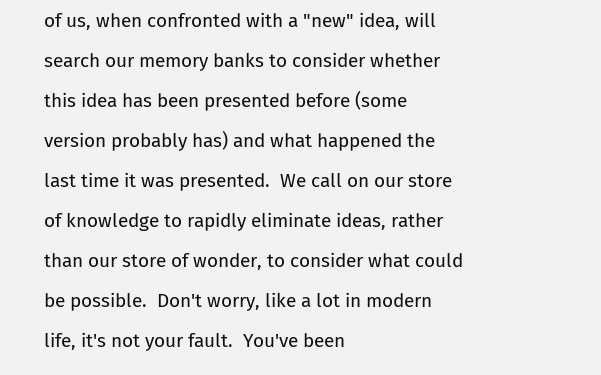of us, when confronted with a "new" idea, will search our memory banks to consider whether this idea has been presented before (some version probably has) and what happened the last time it was presented.  We call on our store of knowledge to rapidly eliminate ideas, rather than our store of wonder, to consider what could be possible.  Don't worry, like a lot in modern life, it's not your fault.  You've been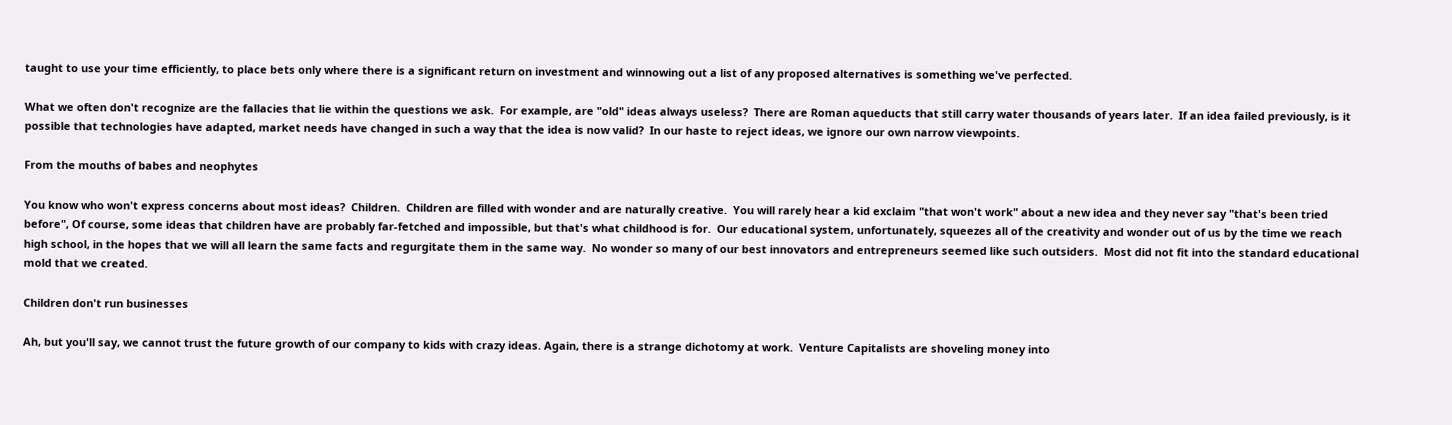taught to use your time efficiently, to place bets only where there is a significant return on investment and winnowing out a list of any proposed alternatives is something we've perfected.

What we often don't recognize are the fallacies that lie within the questions we ask.  For example, are "old" ideas always useless?  There are Roman aqueducts that still carry water thousands of years later.  If an idea failed previously, is it possible that technologies have adapted, market needs have changed in such a way that the idea is now valid?  In our haste to reject ideas, we ignore our own narrow viewpoints.

From the mouths of babes and neophytes

You know who won't express concerns about most ideas?  Children.  Children are filled with wonder and are naturally creative.  You will rarely hear a kid exclaim "that won't work" about a new idea and they never say "that's been tried before", Of course, some ideas that children have are probably far-fetched and impossible, but that's what childhood is for.  Our educational system, unfortunately, squeezes all of the creativity and wonder out of us by the time we reach high school, in the hopes that we will all learn the same facts and regurgitate them in the same way.  No wonder so many of our best innovators and entrepreneurs seemed like such outsiders.  Most did not fit into the standard educational mold that we created.

Children don't run businesses

Ah, but you'll say, we cannot trust the future growth of our company to kids with crazy ideas. Again, there is a strange dichotomy at work.  Venture Capitalists are shoveling money into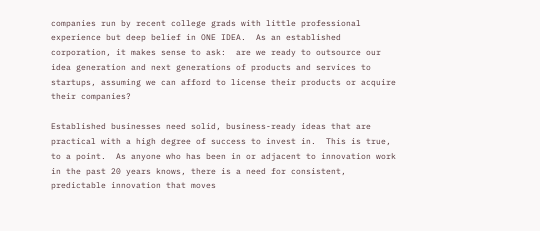companies run by recent college grads with little professional experience but deep belief in ONE IDEA.  As an established corporation, it makes sense to ask:  are we ready to outsource our idea generation and next generations of products and services to startups, assuming we can afford to license their products or acquire their companies?

Established businesses need solid, business-ready ideas that are practical with a high degree of success to invest in.  This is true, to a point.  As anyone who has been in or adjacent to innovation work in the past 20 years knows, there is a need for consistent, predictable innovation that moves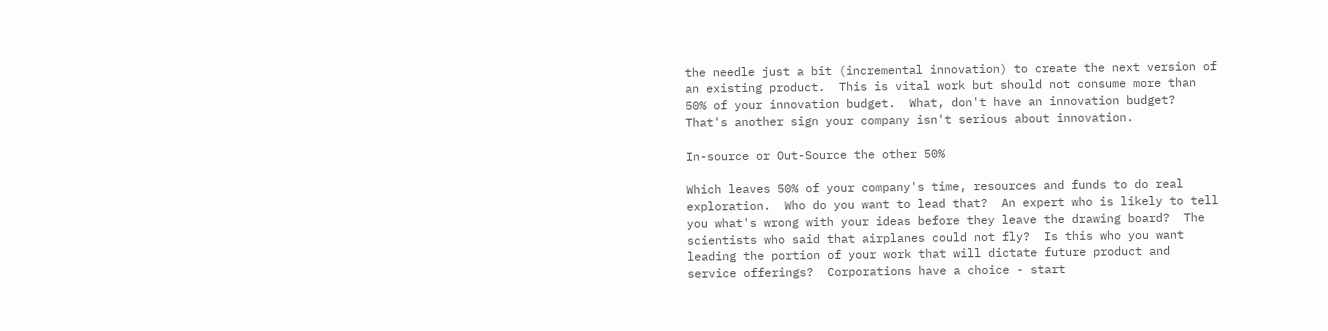the needle just a bit (incremental innovation) to create the next version of an existing product.  This is vital work but should not consume more than 50% of your innovation budget.  What, don't have an innovation budget?  That's another sign your company isn't serious about innovation.

In-source or Out-Source the other 50%

Which leaves 50% of your company's time, resources and funds to do real exploration.  Who do you want to lead that?  An expert who is likely to tell you what's wrong with your ideas before they leave the drawing board?  The scientists who said that airplanes could not fly?  Is this who you want leading the portion of your work that will dictate future product and service offerings?  Corporations have a choice - start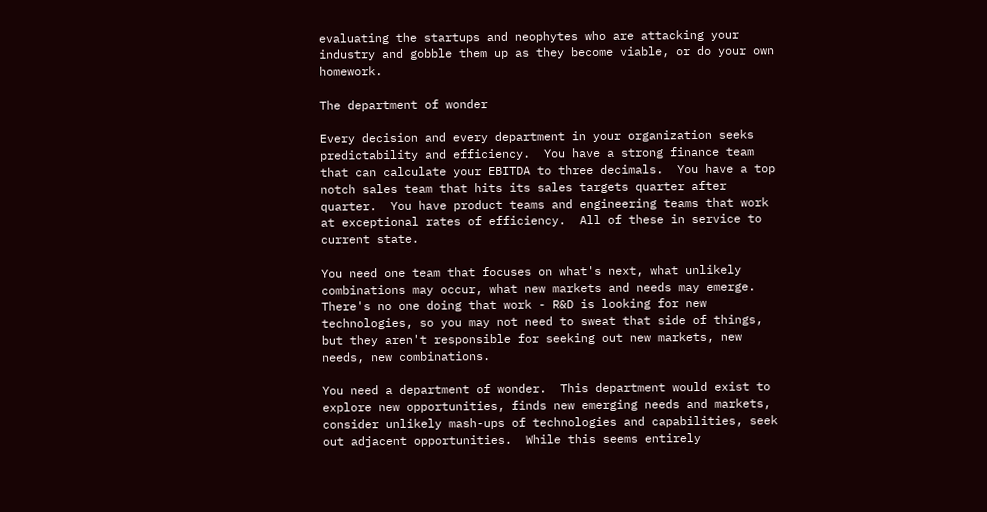evaluating the startups and neophytes who are attacking your industry and gobble them up as they become viable, or do your own homework.

The department of wonder

Every decision and every department in your organization seeks predictability and efficiency.  You have a strong finance team that can calculate your EBITDA to three decimals.  You have a top notch sales team that hits its sales targets quarter after quarter.  You have product teams and engineering teams that work at exceptional rates of efficiency.  All of these in service to current state.

You need one team that focuses on what's next, what unlikely combinations may occur, what new markets and needs may emerge.  There's no one doing that work - R&D is looking for new technologies, so you may not need to sweat that side of things, but they aren't responsible for seeking out new markets, new needs, new combinations.

You need a department of wonder.  This department would exist to explore new opportunities, finds new emerging needs and markets, consider unlikely mash-ups of technologies and capabilities, seek out adjacent opportunities.  While this seems entirely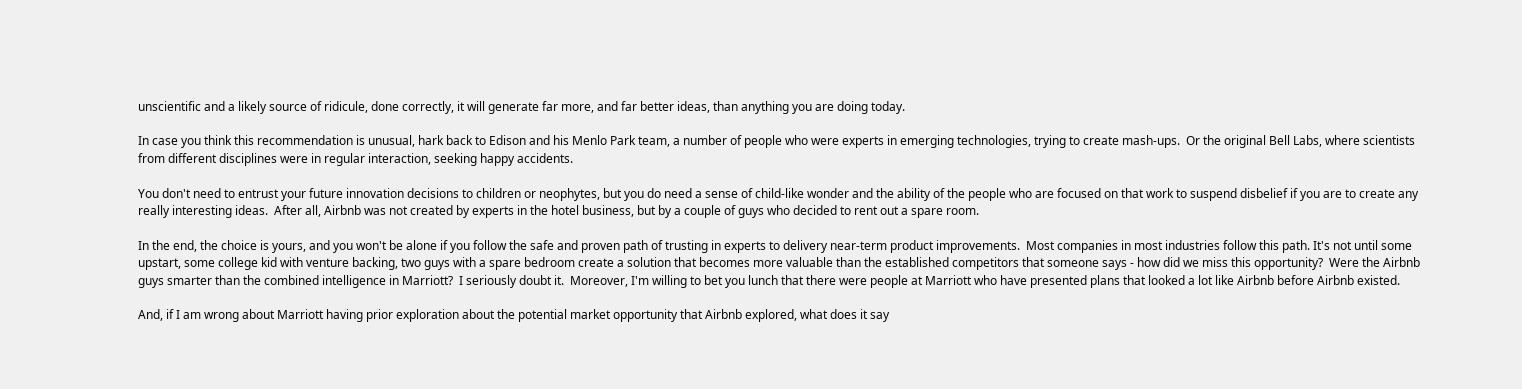unscientific and a likely source of ridicule, done correctly, it will generate far more, and far better ideas, than anything you are doing today.

In case you think this recommendation is unusual, hark back to Edison and his Menlo Park team, a number of people who were experts in emerging technologies, trying to create mash-ups.  Or the original Bell Labs, where scientists from different disciplines were in regular interaction, seeking happy accidents.

You don't need to entrust your future innovation decisions to children or neophytes, but you do need a sense of child-like wonder and the ability of the people who are focused on that work to suspend disbelief if you are to create any really interesting ideas.  After all, Airbnb was not created by experts in the hotel business, but by a couple of guys who decided to rent out a spare room.

In the end, the choice is yours, and you won't be alone if you follow the safe and proven path of trusting in experts to delivery near-term product improvements.  Most companies in most industries follow this path. It's not until some upstart, some college kid with venture backing, two guys with a spare bedroom create a solution that becomes more valuable than the established competitors that someone says - how did we miss this opportunity?  Were the Airbnb guys smarter than the combined intelligence in Marriott?  I seriously doubt it.  Moreover, I'm willing to bet you lunch that there were people at Marriott who have presented plans that looked a lot like Airbnb before Airbnb existed.

And, if I am wrong about Marriott having prior exploration about the potential market opportunity that Airbnb explored, what does it say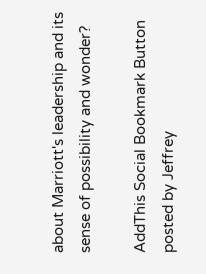about Marriott's leadership and its sense of possibility and wonder?

AddThis Social Bookmark Button
posted by Jeffrey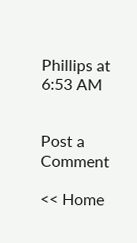Phillips at 6:53 AM


Post a Comment

<< Home